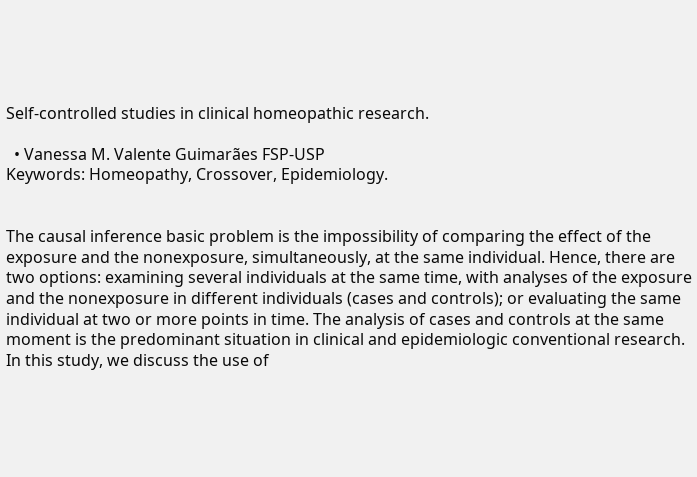Self-controlled studies in clinical homeopathic research.

  • Vanessa M. Valente Guimarães FSP-USP
Keywords: Homeopathy, Crossover, Epidemiology.


The causal inference basic problem is the impossibility of comparing the effect of the exposure and the nonexposure, simultaneously, at the same individual. Hence, there are two options: examining several individuals at the same time, with analyses of the exposure and the nonexposure in different individuals (cases and controls); or evaluating the same individual at two or more points in time. The analysis of cases and controls at the same moment is the predominant situation in clinical and epidemiologic conventional research. In this study, we discuss the use of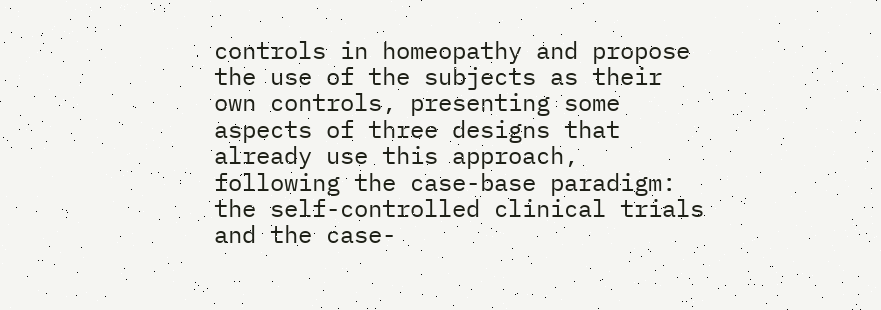controls in homeopathy and propose the use of the subjects as their own controls, presenting some aspects of three designs that already use this approach, following the case-base paradigm: the self-controlled clinical trials and the case-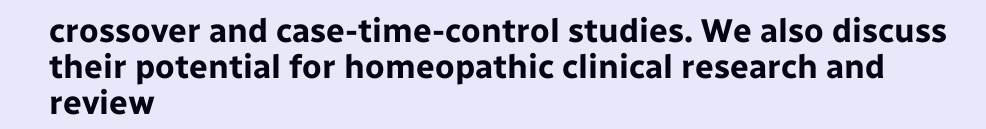crossover and case-time-control studies. We also discuss their potential for homeopathic clinical research and review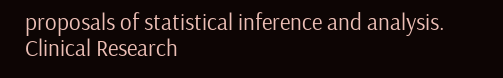proposals of statistical inference and analysis.
Clinical Research